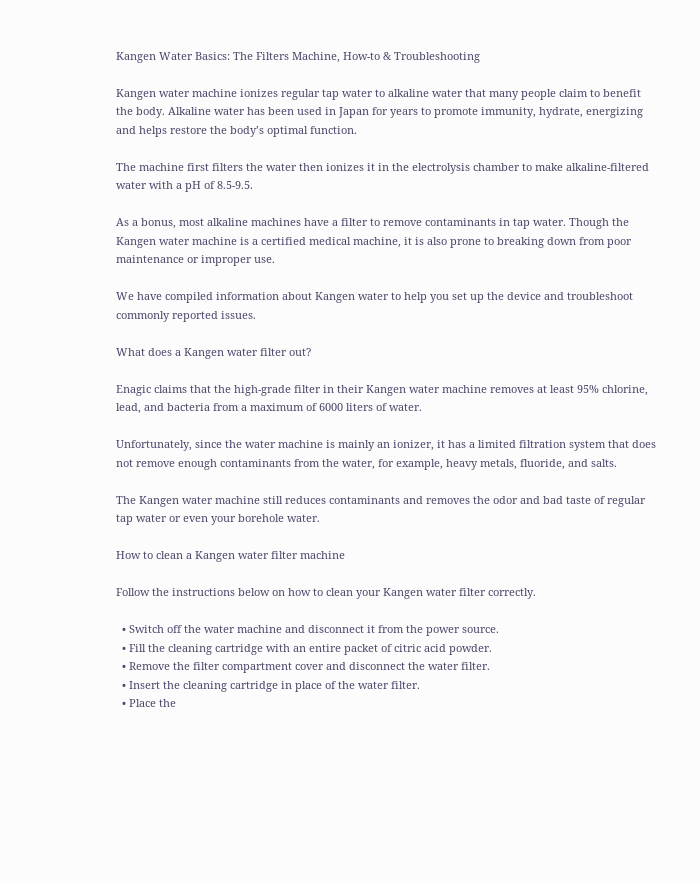Kangen Water Basics: The Filters Machine, How-to & Troubleshooting

Kangen water machine ionizes regular tap water to alkaline water that many people claim to benefit the body. Alkaline water has been used in Japan for years to promote immunity, hydrate, energizing and helps restore the body’s optimal function.

The machine first filters the water then ionizes it in the electrolysis chamber to make alkaline-filtered water with a pH of 8.5-9.5.

As a bonus, most alkaline machines have a filter to remove contaminants in tap water. Though the Kangen water machine is a certified medical machine, it is also prone to breaking down from poor maintenance or improper use.

We have compiled information about Kangen water to help you set up the device and troubleshoot commonly reported issues.

What does a Kangen water filter out?

Enagic claims that the high-grade filter in their Kangen water machine removes at least 95% chlorine, lead, and bacteria from a maximum of 6000 liters of water.

Unfortunately, since the water machine is mainly an ionizer, it has a limited filtration system that does not remove enough contaminants from the water, for example, heavy metals, fluoride, and salts.

The Kangen water machine still reduces contaminants and removes the odor and bad taste of regular tap water or even your borehole water.

How to clean a Kangen water filter machine

Follow the instructions below on how to clean your Kangen water filter correctly.

  • Switch off the water machine and disconnect it from the power source.
  • Fill the cleaning cartridge with an entire packet of citric acid powder.
  • Remove the filter compartment cover and disconnect the water filter.
  • Insert the cleaning cartridge in place of the water filter.
  • Place the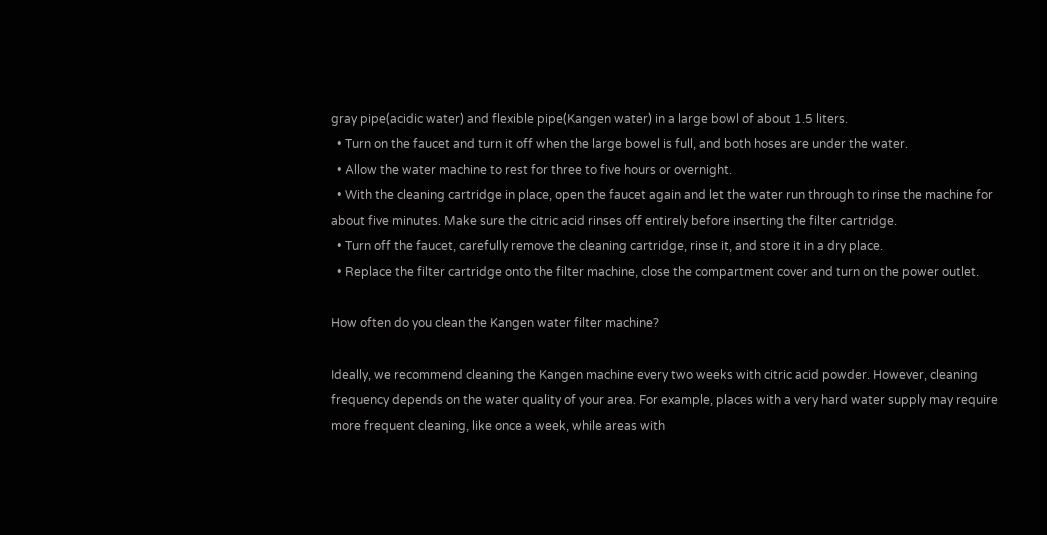gray pipe(acidic water) and flexible pipe(Kangen water) in a large bowl of about 1.5 liters.
  • Turn on the faucet and turn it off when the large bowel is full, and both hoses are under the water.
  • Allow the water machine to rest for three to five hours or overnight.
  • With the cleaning cartridge in place, open the faucet again and let the water run through to rinse the machine for about five minutes. Make sure the citric acid rinses off entirely before inserting the filter cartridge.
  • Turn off the faucet, carefully remove the cleaning cartridge, rinse it, and store it in a dry place.
  • Replace the filter cartridge onto the filter machine, close the compartment cover and turn on the power outlet.

How often do you clean the Kangen water filter machine?

Ideally, we recommend cleaning the Kangen machine every two weeks with citric acid powder. However, cleaning frequency depends on the water quality of your area. For example, places with a very hard water supply may require more frequent cleaning, like once a week, while areas with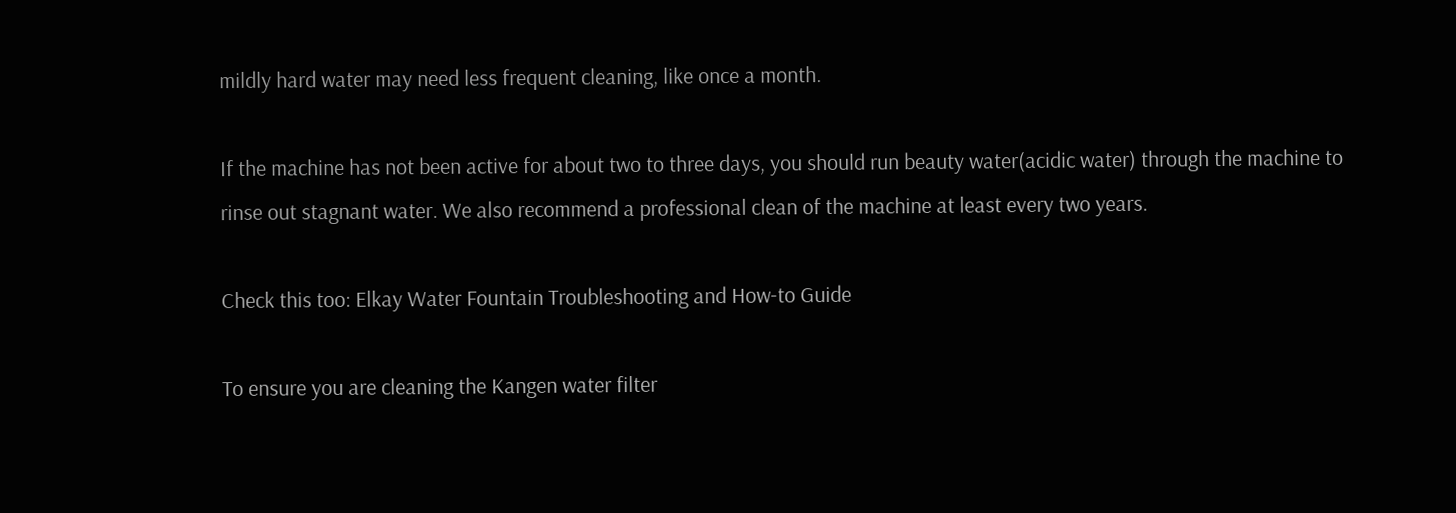mildly hard water may need less frequent cleaning, like once a month.

If the machine has not been active for about two to three days, you should run beauty water(acidic water) through the machine to rinse out stagnant water. We also recommend a professional clean of the machine at least every two years.

Check this too: Elkay Water Fountain Troubleshooting and How-to Guide

To ensure you are cleaning the Kangen water filter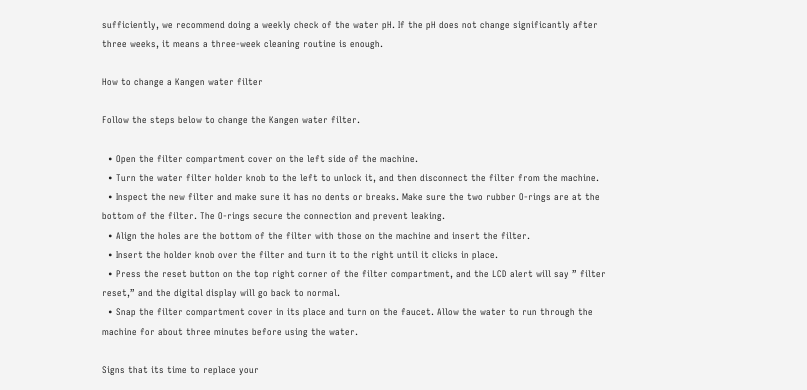sufficiently, we recommend doing a weekly check of the water pH. If the pH does not change significantly after three weeks, it means a three-week cleaning routine is enough.

How to change a Kangen water filter

Follow the steps below to change the Kangen water filter.

  • Open the filter compartment cover on the left side of the machine.
  • Turn the water filter holder knob to the left to unlock it, and then disconnect the filter from the machine.
  • Inspect the new filter and make sure it has no dents or breaks. Make sure the two rubber O-rings are at the bottom of the filter. The O-rings secure the connection and prevent leaking.
  • Align the holes are the bottom of the filter with those on the machine and insert the filter.
  • Insert the holder knob over the filter and turn it to the right until it clicks in place.
  • Press the reset button on the top right corner of the filter compartment, and the LCD alert will say ” filter reset,” and the digital display will go back to normal.
  • Snap the filter compartment cover in its place and turn on the faucet. Allow the water to run through the machine for about three minutes before using the water.

Signs that its time to replace your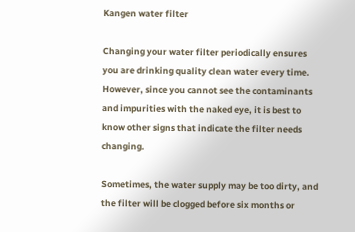Kangen water filter

Changing your water filter periodically ensures you are drinking quality clean water every time. However, since you cannot see the contaminants and impurities with the naked eye, it is best to know other signs that indicate the filter needs changing.

Sometimes, the water supply may be too dirty, and the filter will be clogged before six months or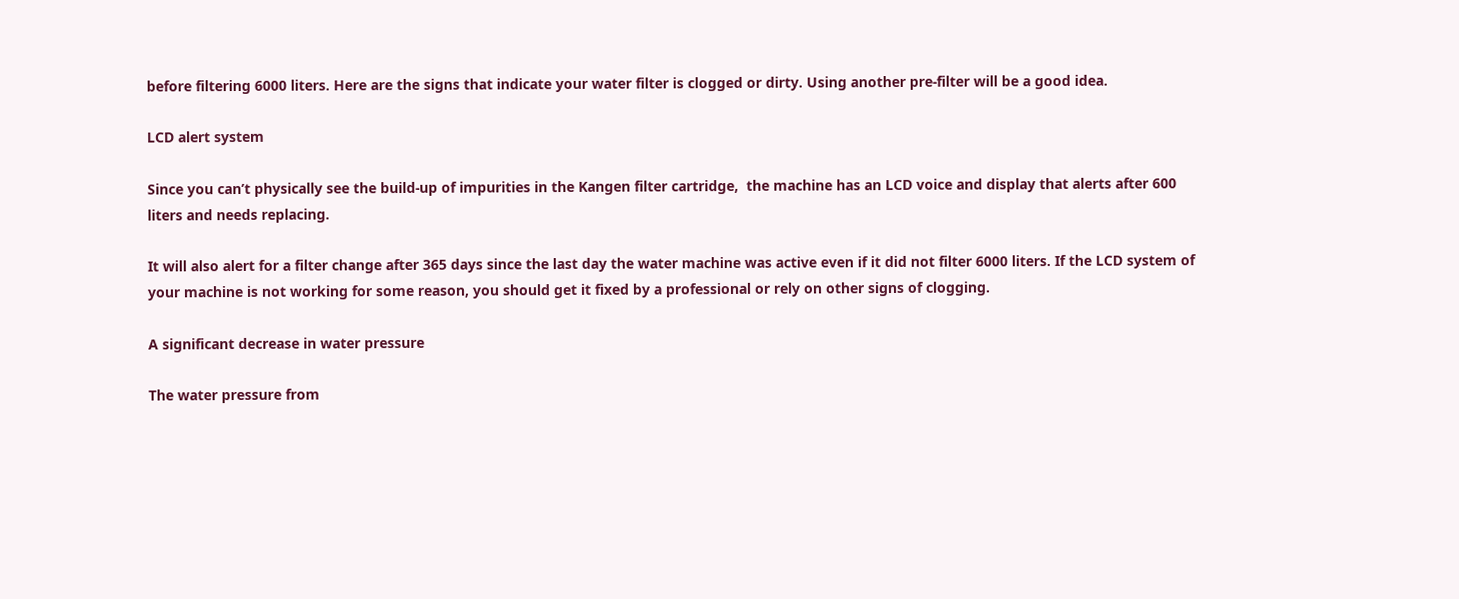before filtering 6000 liters. Here are the signs that indicate your water filter is clogged or dirty. Using another pre-filter will be a good idea.

LCD alert system

Since you can’t physically see the build-up of impurities in the Kangen filter cartridge,  the machine has an LCD voice and display that alerts after 600 liters and needs replacing.

It will also alert for a filter change after 365 days since the last day the water machine was active even if it did not filter 6000 liters. If the LCD system of your machine is not working for some reason, you should get it fixed by a professional or rely on other signs of clogging.

A significant decrease in water pressure

The water pressure from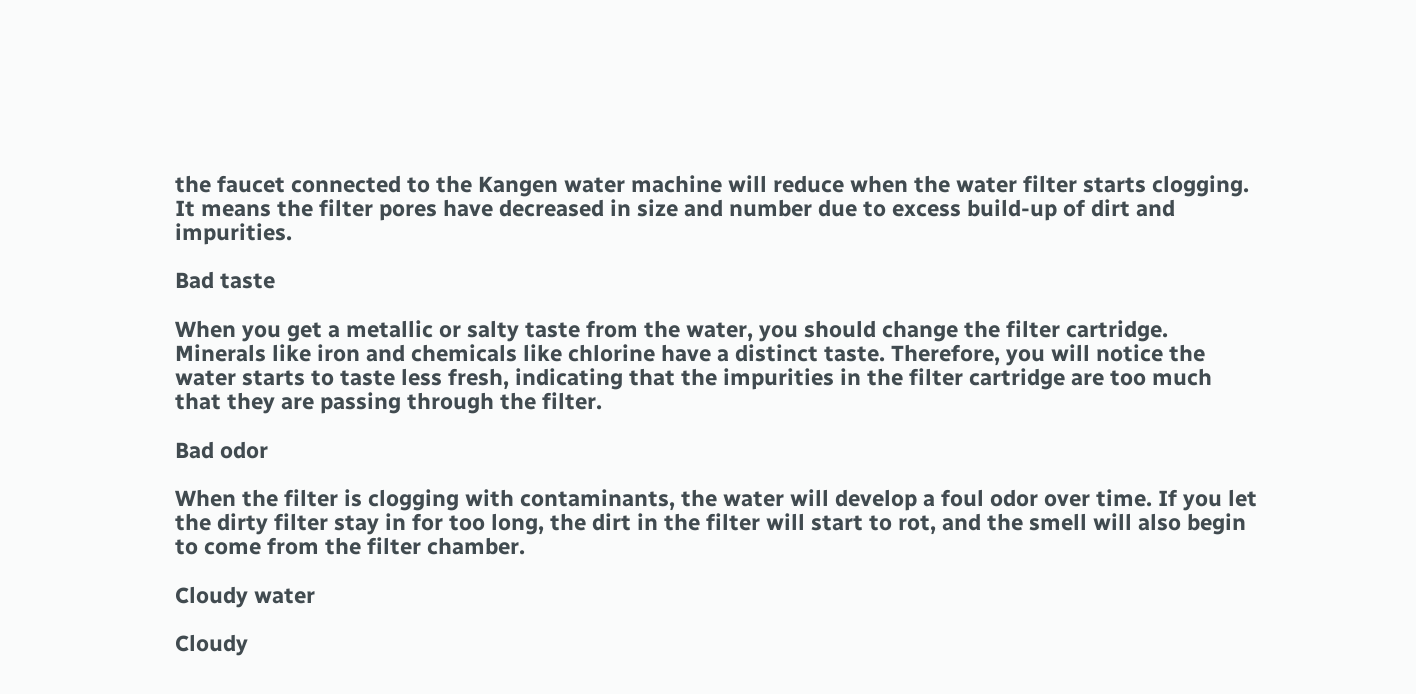the faucet connected to the Kangen water machine will reduce when the water filter starts clogging. It means the filter pores have decreased in size and number due to excess build-up of dirt and impurities.

Bad taste

When you get a metallic or salty taste from the water, you should change the filter cartridge. Minerals like iron and chemicals like chlorine have a distinct taste. Therefore, you will notice the water starts to taste less fresh, indicating that the impurities in the filter cartridge are too much that they are passing through the filter.

Bad odor

When the filter is clogging with contaminants, the water will develop a foul odor over time. If you let the dirty filter stay in for too long, the dirt in the filter will start to rot, and the smell will also begin to come from the filter chamber.

Cloudy water

Cloudy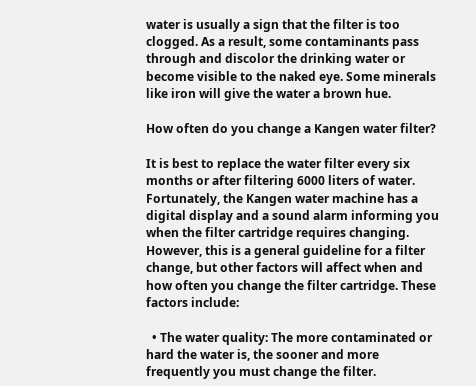water is usually a sign that the filter is too clogged. As a result, some contaminants pass through and discolor the drinking water or become visible to the naked eye. Some minerals like iron will give the water a brown hue.

How often do you change a Kangen water filter?

It is best to replace the water filter every six months or after filtering 6000 liters of water. Fortunately, the Kangen water machine has a digital display and a sound alarm informing you when the filter cartridge requires changing. However, this is a general guideline for a filter change, but other factors will affect when and how often you change the filter cartridge. These factors include:

  • The water quality: The more contaminated or hard the water is, the sooner and more frequently you must change the filter.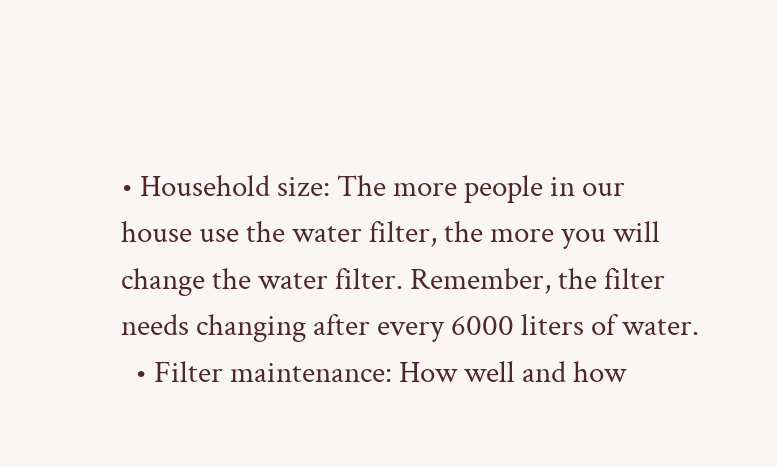• Household size: The more people in our house use the water filter, the more you will change the water filter. Remember, the filter needs changing after every 6000 liters of water.
  • Filter maintenance: How well and how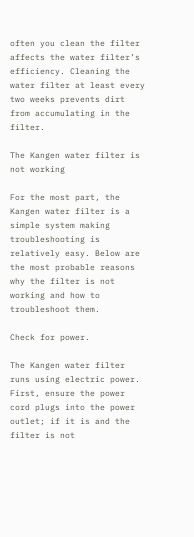often you clean the filter affects the water filter’s efficiency. Cleaning the water filter at least every two weeks prevents dirt from accumulating in the filter.

The Kangen water filter is not working

For the most part, the Kangen water filter is a simple system making troubleshooting is relatively easy. Below are the most probable reasons why the filter is not working and how to troubleshoot them.

Check for power.

The Kangen water filter runs using electric power. First, ensure the power cord plugs into the power outlet; if it is and the filter is not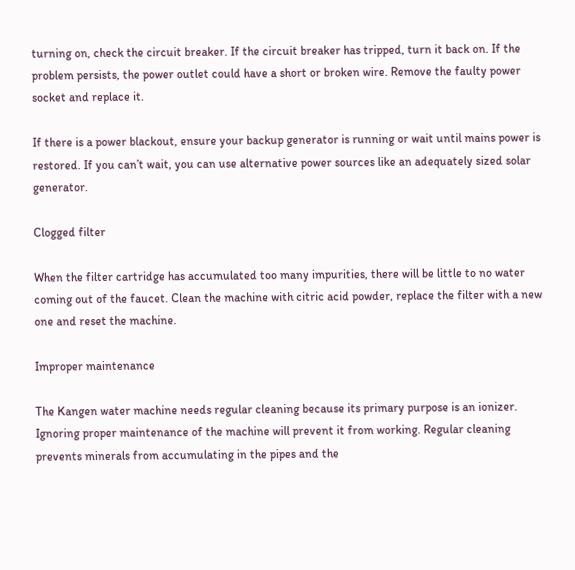turning on, check the circuit breaker. If the circuit breaker has tripped, turn it back on. If the problem persists, the power outlet could have a short or broken wire. Remove the faulty power socket and replace it.

If there is a power blackout, ensure your backup generator is running or wait until mains power is restored. If you can’t wait, you can use alternative power sources like an adequately sized solar generator.

Clogged filter

When the filter cartridge has accumulated too many impurities, there will be little to no water coming out of the faucet. Clean the machine with citric acid powder, replace the filter with a new one and reset the machine.

Improper maintenance

The Kangen water machine needs regular cleaning because its primary purpose is an ionizer. Ignoring proper maintenance of the machine will prevent it from working. Regular cleaning prevents minerals from accumulating in the pipes and the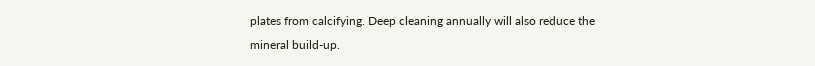plates from calcifying. Deep cleaning annually will also reduce the mineral build-up.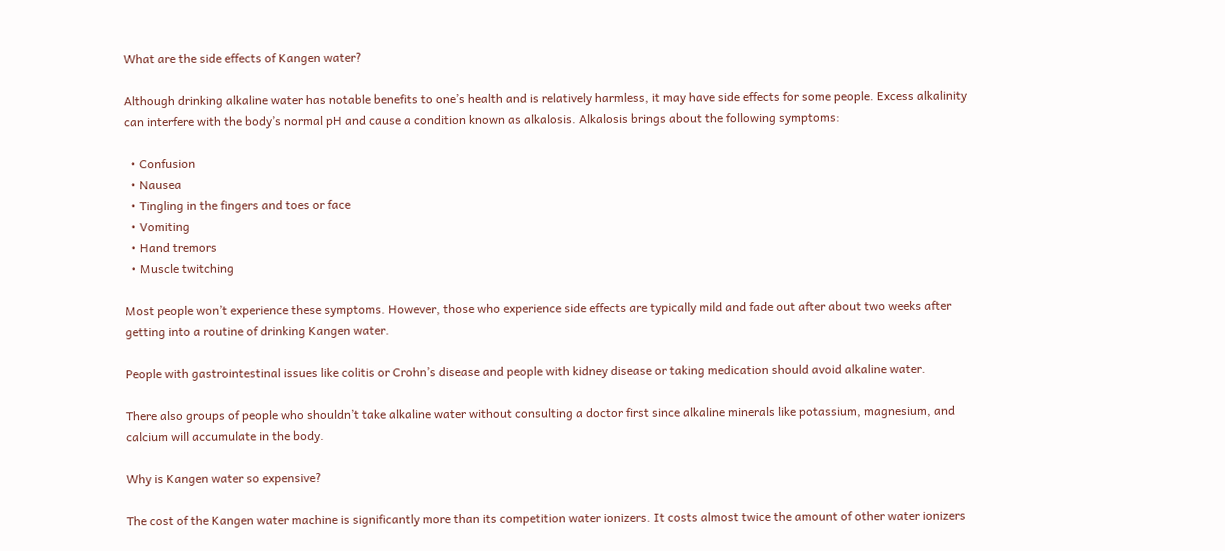What are the side effects of Kangen water?

Although drinking alkaline water has notable benefits to one’s health and is relatively harmless, it may have side effects for some people. Excess alkalinity can interfere with the body’s normal pH and cause a condition known as alkalosis. Alkalosis brings about the following symptoms:

  • Confusion
  • Nausea
  • Tingling in the fingers and toes or face
  • Vomiting
  • Hand tremors
  • Muscle twitching

Most people won’t experience these symptoms. However, those who experience side effects are typically mild and fade out after about two weeks after getting into a routine of drinking Kangen water.

People with gastrointestinal issues like colitis or Crohn’s disease and people with kidney disease or taking medication should avoid alkaline water.

There also groups of people who shouldn’t take alkaline water without consulting a doctor first since alkaline minerals like potassium, magnesium, and calcium will accumulate in the body.

Why is Kangen water so expensive?

The cost of the Kangen water machine is significantly more than its competition water ionizers. It costs almost twice the amount of other water ionizers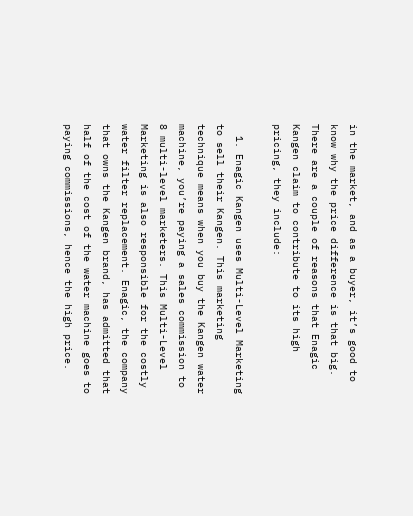in the market, and as a buyer, it’s good to know why the price difference is that big. There are a couple of reasons that Enagic Kangen claim to contribute to its high pricing, they include:

  1. Enagic Kangen uses Multi-Level Marketing to sell their Kangen. This marketing technique means when you buy the Kangen water machine, you’re paying a sales commission to 8 multi-level marketers. This Multi-Level Marketing is also responsible for the costly water filter replacement. Enagic, the company that owns the Kangen brand, has admitted that half of the cost of the water machine goes to paying commissions, hence the high price.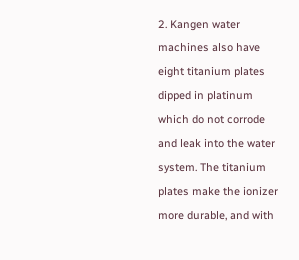2. Kangen water machines also have eight titanium plates dipped in platinum which do not corrode and leak into the water system. The titanium plates make the ionizer more durable, and with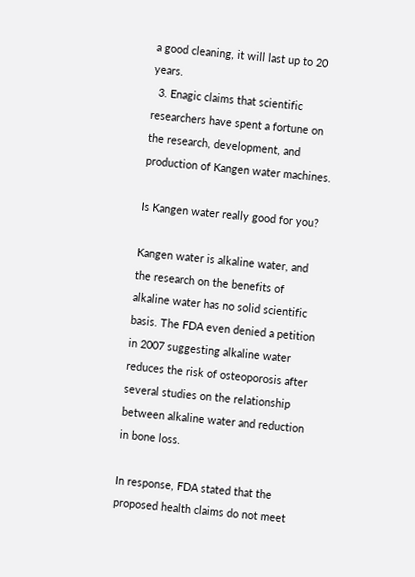a good cleaning, it will last up to 20 years.
  3. Enagic claims that scientific researchers have spent a fortune on the research, development, and production of Kangen water machines.

Is Kangen water really good for you?

Kangen water is alkaline water, and the research on the benefits of alkaline water has no solid scientific basis. The FDA even denied a petition in 2007 suggesting alkaline water reduces the risk of osteoporosis after several studies on the relationship between alkaline water and reduction in bone loss.

In response, FDA stated that the proposed health claims do not meet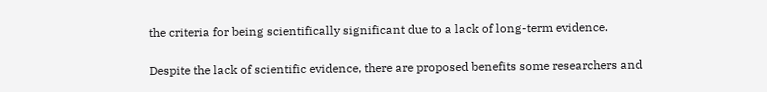the criteria for being scientifically significant due to a lack of long-term evidence.

Despite the lack of scientific evidence, there are proposed benefits some researchers and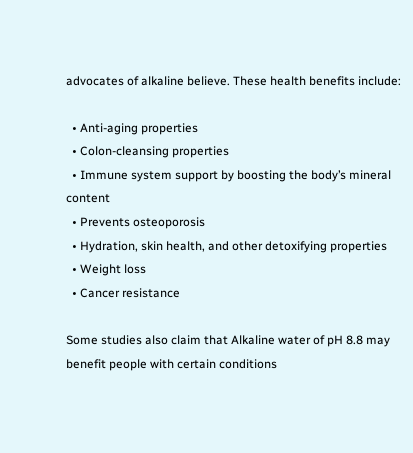advocates of alkaline believe. These health benefits include:

  • Anti-aging properties
  • Colon-cleansing properties
  • Immune system support by boosting the body’s mineral content
  • Prevents osteoporosis
  • Hydration, skin health, and other detoxifying properties
  • Weight loss
  • Cancer resistance

Some studies also claim that Alkaline water of pH 8.8 may benefit people with certain conditions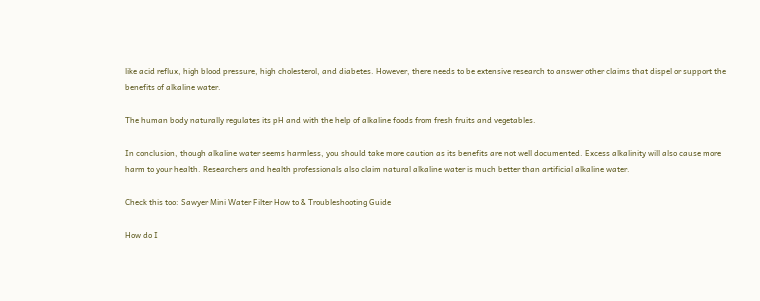like acid reflux, high blood pressure, high cholesterol, and diabetes. However, there needs to be extensive research to answer other claims that dispel or support the benefits of alkaline water.

The human body naturally regulates its pH and with the help of alkaline foods from fresh fruits and vegetables.

In conclusion, though alkaline water seems harmless, you should take more caution as its benefits are not well documented. Excess alkalinity will also cause more harm to your health. Researchers and health professionals also claim natural alkaline water is much better than artificial alkaline water.

Check this too: Sawyer Mini Water Filter How to & Troubleshooting Guide

How do I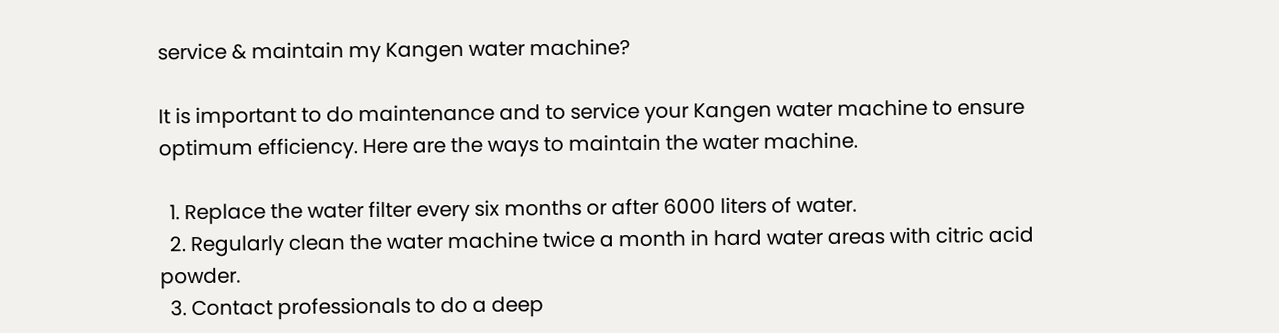service & maintain my Kangen water machine?

It is important to do maintenance and to service your Kangen water machine to ensure optimum efficiency. Here are the ways to maintain the water machine.

  1. Replace the water filter every six months or after 6000 liters of water.
  2. Regularly clean the water machine twice a month in hard water areas with citric acid powder.
  3. Contact professionals to do a deep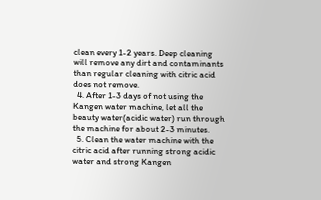clean every 1-2 years. Deep cleaning will remove any dirt and contaminants than regular cleaning with citric acid does not remove.
  4. After 1-3 days of not using the Kangen water machine, let all the beauty water(acidic water) run through the machine for about 2-3 minutes.
  5. Clean the water machine with the citric acid after running strong acidic water and strong Kangen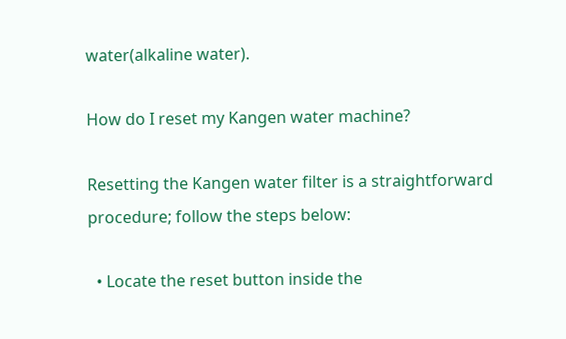water(alkaline water).

How do I reset my Kangen water machine?

Resetting the Kangen water filter is a straightforward procedure; follow the steps below:

  • Locate the reset button inside the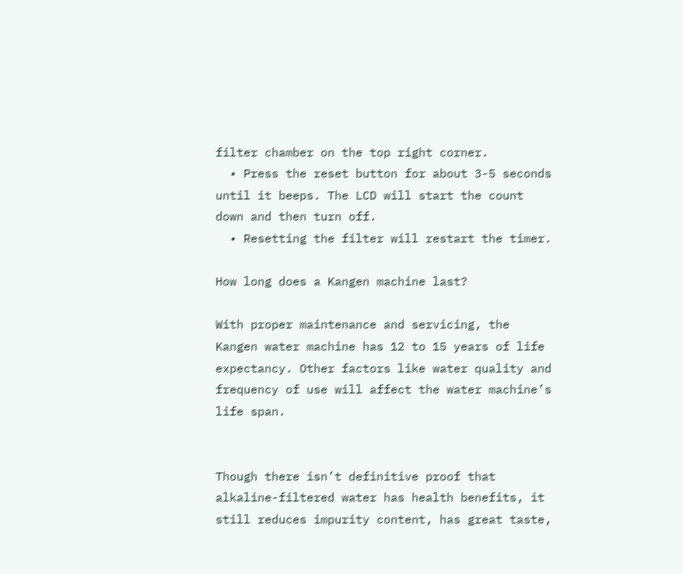filter chamber on the top right corner.
  • Press the reset button for about 3-5 seconds until it beeps. The LCD will start the count down and then turn off.
  • Resetting the filter will restart the timer.

How long does a Kangen machine last?

With proper maintenance and servicing, the Kangen water machine has 12 to 15 years of life expectancy. Other factors like water quality and frequency of use will affect the water machine’s life span.


Though there isn’t definitive proof that alkaline-filtered water has health benefits, it still reduces impurity content, has great taste,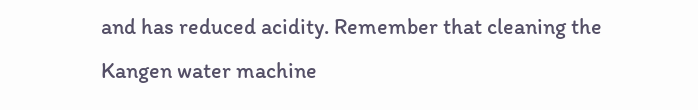and has reduced acidity. Remember that cleaning the Kangen water machine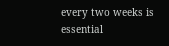every two weeks is essential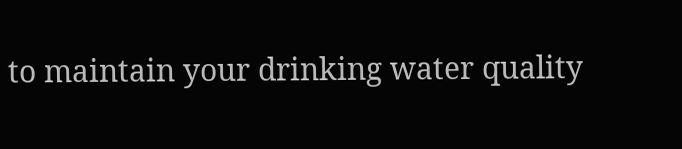to maintain your drinking water quality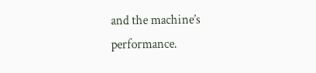and the machine’s performance.